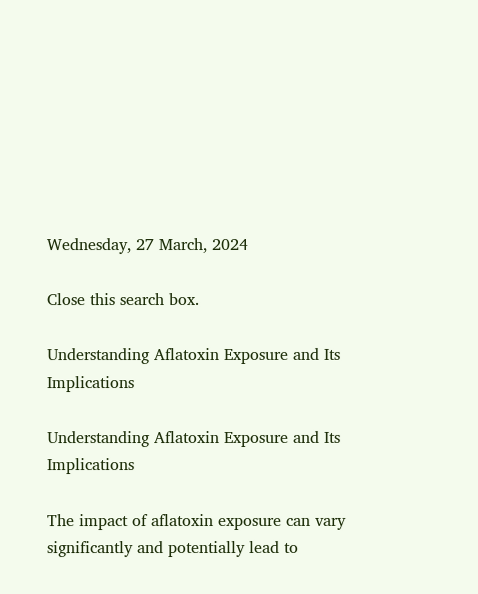Wednesday, 27 March, 2024

Close this search box.

Understanding Aflatoxin Exposure and Its Implications

Understanding Aflatoxin Exposure and Its Implications

The impact of aflatoxin exposure can vary significantly and potentially lead to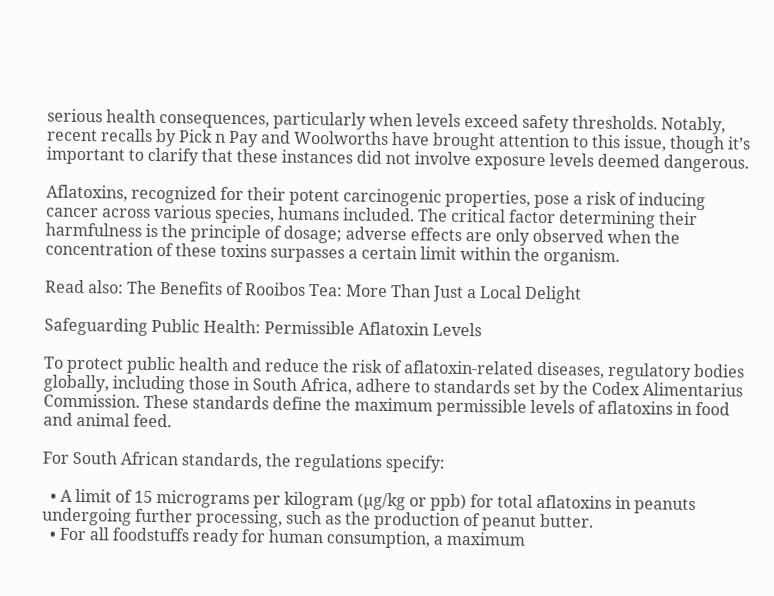serious health consequences, particularly when levels exceed safety thresholds. Notably, recent recalls by Pick n Pay and Woolworths have brought attention to this issue, though it’s important to clarify that these instances did not involve exposure levels deemed dangerous.

Aflatoxins, recognized for their potent carcinogenic properties, pose a risk of inducing cancer across various species, humans included. The critical factor determining their harmfulness is the principle of dosage; adverse effects are only observed when the concentration of these toxins surpasses a certain limit within the organism.

Read also: The Benefits of Rooibos Tea: More Than Just a Local Delight

Safeguarding Public Health: Permissible Aflatoxin Levels

To protect public health and reduce the risk of aflatoxin-related diseases, regulatory bodies globally, including those in South Africa, adhere to standards set by the Codex Alimentarius Commission. These standards define the maximum permissible levels of aflatoxins in food and animal feed.

For South African standards, the regulations specify:

  • A limit of 15 micrograms per kilogram (µg/kg or ppb) for total aflatoxins in peanuts undergoing further processing, such as the production of peanut butter.
  • For all foodstuffs ready for human consumption, a maximum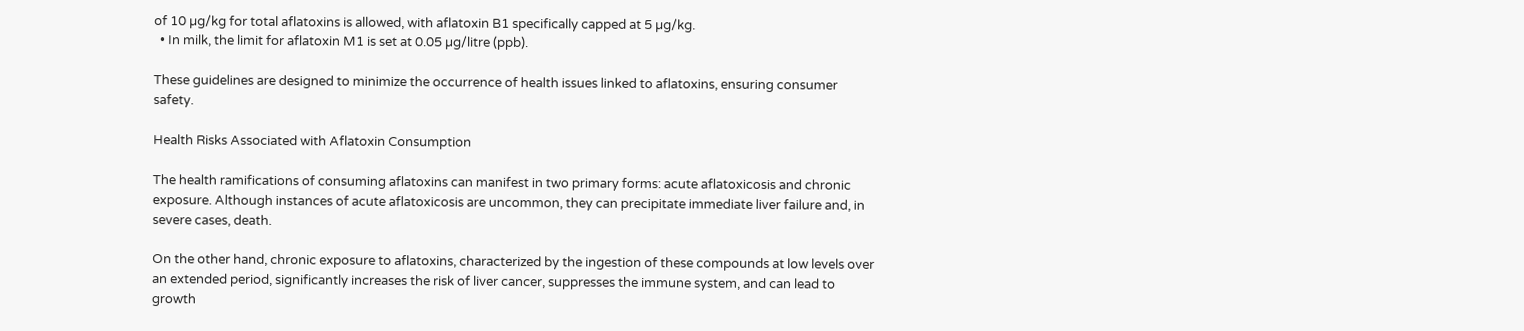of 10 µg/kg for total aflatoxins is allowed, with aflatoxin B1 specifically capped at 5 µg/kg.
  • In milk, the limit for aflatoxin M1 is set at 0.05 µg/litre (ppb).

These guidelines are designed to minimize the occurrence of health issues linked to aflatoxins, ensuring consumer safety.

Health Risks Associated with Aflatoxin Consumption

The health ramifications of consuming aflatoxins can manifest in two primary forms: acute aflatoxicosis and chronic exposure. Although instances of acute aflatoxicosis are uncommon, they can precipitate immediate liver failure and, in severe cases, death.

On the other hand, chronic exposure to aflatoxins, characterized by the ingestion of these compounds at low levels over an extended period, significantly increases the risk of liver cancer, suppresses the immune system, and can lead to growth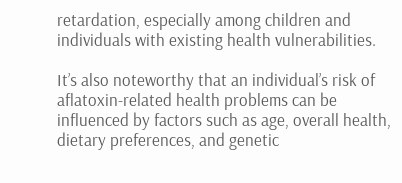retardation, especially among children and individuals with existing health vulnerabilities.

It’s also noteworthy that an individual’s risk of aflatoxin-related health problems can be influenced by factors such as age, overall health, dietary preferences, and genetic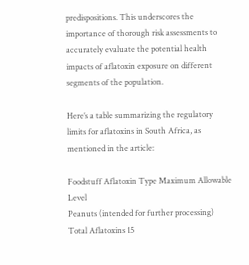predispositions. This underscores the importance of thorough risk assessments to accurately evaluate the potential health impacts of aflatoxin exposure on different segments of the population.

Here’s a table summarizing the regulatory limits for aflatoxins in South Africa, as mentioned in the article:

Foodstuff Aflatoxin Type Maximum Allowable Level
Peanuts (intended for further processing) Total Aflatoxins 15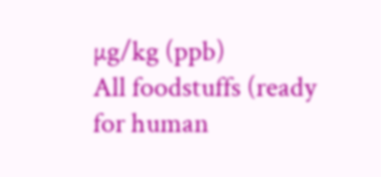µg/kg (ppb)
All foodstuffs (ready for human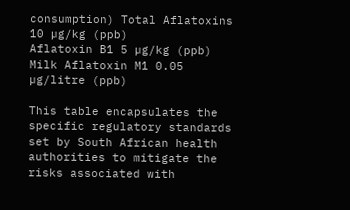consumption) Total Aflatoxins 10 µg/kg (ppb)
Aflatoxin B1 5 µg/kg (ppb)
Milk Aflatoxin M1 0.05 µg/litre (ppb)

This table encapsulates the specific regulatory standards set by South African health authorities to mitigate the risks associated with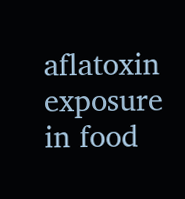aflatoxin exposure in food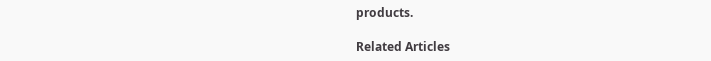products.

Related Articles